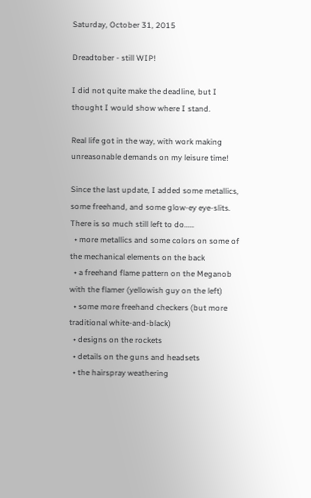Saturday, October 31, 2015

Dreadtober - still WIP!

I did not quite make the deadline, but I thought I would show where I stand.

Real life got in the way, with work making unreasonable demands on my leisure time!

Since the last update, I added some metallics, some freehand, and some glow-ey eye-slits.  There is so much still left to do.....
  • more metallics and some colors on some of the mechanical elements on the back
  • a freehand flame pattern on the Meganob with the flamer (yellowish guy on the left)
  • some more freehand checkers (but more traditional white-and-black)
  • designs on the rockets
  • details on the guns and headsets
  • the hairspray weathering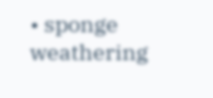• sponge weathering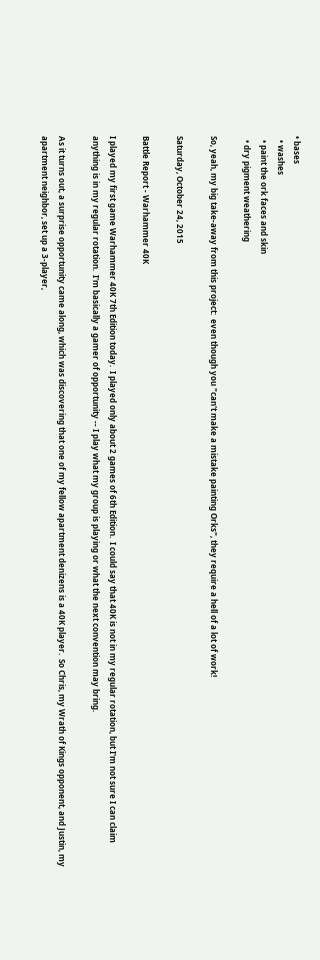• bases
  • washes
  • paint the ork faces and skin
  • dry pigment weathering

So, yeah, my big take-away from this project:  even though you "can't make a mistake painting Orks", they require a hell of a lot of work!

Saturday, October 24, 2015

Battle Report - Warhammer 40K

I played my first game Warhammer 40K 7th Edition today.  I played only about 2 games of 6th Edition.  I could say that 40K is not in my regular rotation, but I'm not sure I can claim anything is in my regular rotation.  I'm basically a gamer of opportunity -- I play what my group is playing or what the next convention may bring.

As it turns out, a surprise opportunity came along, which was discovering that one of my fellow apartment denizens is a 40K player.  So Chris, my Wrath of Kings opponent, and Justin, my apartment neighbor, set up a 3-player,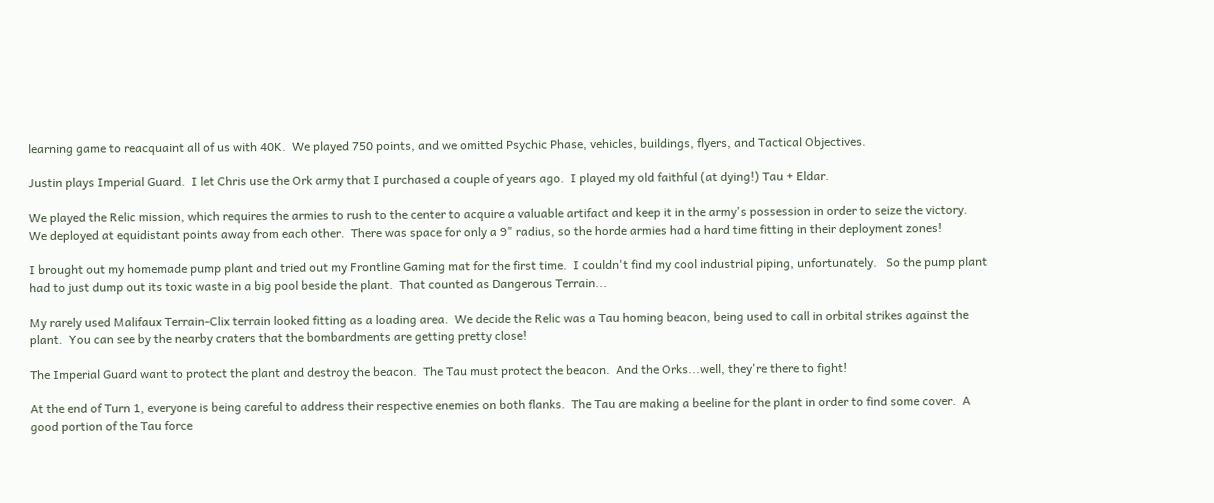learning game to reacquaint all of us with 40K.  We played 750 points, and we omitted Psychic Phase, vehicles, buildings, flyers, and Tactical Objectives.

Justin plays Imperial Guard.  I let Chris use the Ork army that I purchased a couple of years ago.  I played my old faithful (at dying!) Tau + Eldar.

We played the Relic mission, which requires the armies to rush to the center to acquire a valuable artifact and keep it in the army's possession in order to seize the victory.  We deployed at equidistant points away from each other.  There was space for only a 9" radius, so the horde armies had a hard time fitting in their deployment zones!

I brought out my homemade pump plant and tried out my Frontline Gaming mat for the first time.  I couldn't find my cool industrial piping, unfortunately.   So the pump plant had to just dump out its toxic waste in a big pool beside the plant.  That counted as Dangerous Terrain...

My rarely used Malifaux Terrain-Clix terrain looked fitting as a loading area.  We decide the Relic was a Tau homing beacon, being used to call in orbital strikes against the plant.  You can see by the nearby craters that the bombardments are getting pretty close!

The Imperial Guard want to protect the plant and destroy the beacon.  The Tau must protect the beacon.  And the Orks...well, they're there to fight!

At the end of Turn 1, everyone is being careful to address their respective enemies on both flanks.  The Tau are making a beeline for the plant in order to find some cover.  A good portion of the Tau force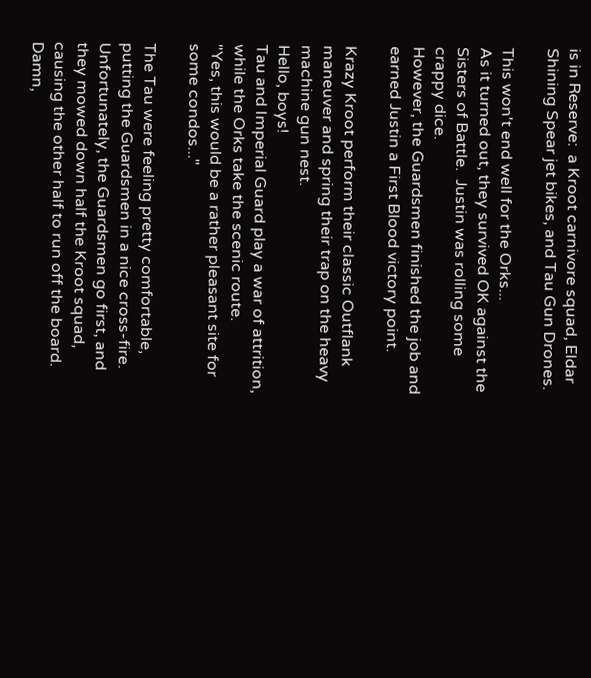is in Reserve:  a Kroot carnivore squad, Eldar Shining Spear jet bikes, and Tau Gun Drones.

This won't end well for the Orks...
As it turned out, they survived OK against the Sisters of Battle.  Justin was rolling some crappy dice.
However, the Guardsmen finished the job and earned Justin a First Blood victory point.

Krazy Kroot perform their classic Outflank maneuver and spring their trap on the heavy machine gun nest.
Hello, boys!
Tau and Imperial Guard play a war of attrition, while the Orks take the scenic route.
"Yes, this would be a rather pleasant site for some condos..."

The Tau were feeling pretty comfortable, putting the Guardsmen in a nice cross-fire.
Unfortunately, the Guardsmen go first, and they mowed down half the Kroot squad, causing the other half to run off the board.  Damn,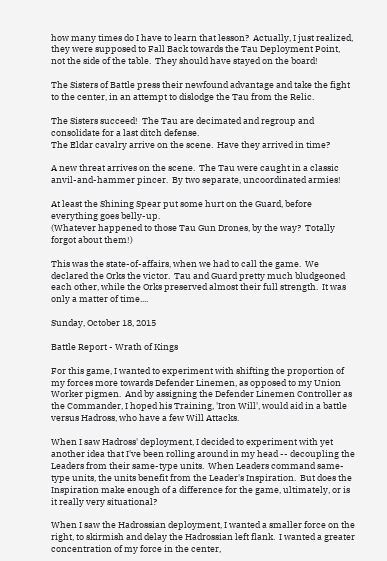how many times do I have to learn that lesson?  Actually, I just realized, they were supposed to Fall Back towards the Tau Deployment Point, not the side of the table.  They should have stayed on the board!

The Sisters of Battle press their newfound advantage and take the fight to the center, in an attempt to dislodge the Tau from the Relic.

The Sisters succeed!  The Tau are decimated and regroup and consolidate for a last ditch defense.
The Eldar cavalry arrive on the scene.  Have they arrived in time?

A new threat arrives on the scene.  The Tau were caught in a classic anvil-and-hammer pincer.  By two separate, uncoordinated armies!

At least the Shining Spear put some hurt on the Guard, before everything goes belly-up.
(Whatever happened to those Tau Gun Drones, by the way?  Totally forgot about them!)

This was the state-of-affairs, when we had to call the game.  We declared the Orks the victor.  Tau and Guard pretty much bludgeoned each other, while the Orks preserved almost their full strength.  It was only a matter of time....

Sunday, October 18, 2015

Battle Report - Wrath of Kings

For this game, I wanted to experiment with shifting the proportion of my forces more towards Defender Linemen, as opposed to my Union Worker pigmen.  And by assigning the Defender Linemen Controller as the Commander, I hoped his Training, 'Iron Will', would aid in a battle versus Hadross, who have a few Will Attacks.

When I saw Hadross' deployment, I decided to experiment with yet another idea that I've been rolling around in my head -- decoupling the Leaders from their same-type units.  When Leaders command same-type units, the units benefit from the Leader's Inspiration.  But does the Inspiration make enough of a difference for the game, ultimately, or is it really very situational?

When I saw the Hadrossian deployment, I wanted a smaller force on the right, to skirmish and delay the Hadrossian left flank.  I wanted a greater concentration of my force in the center,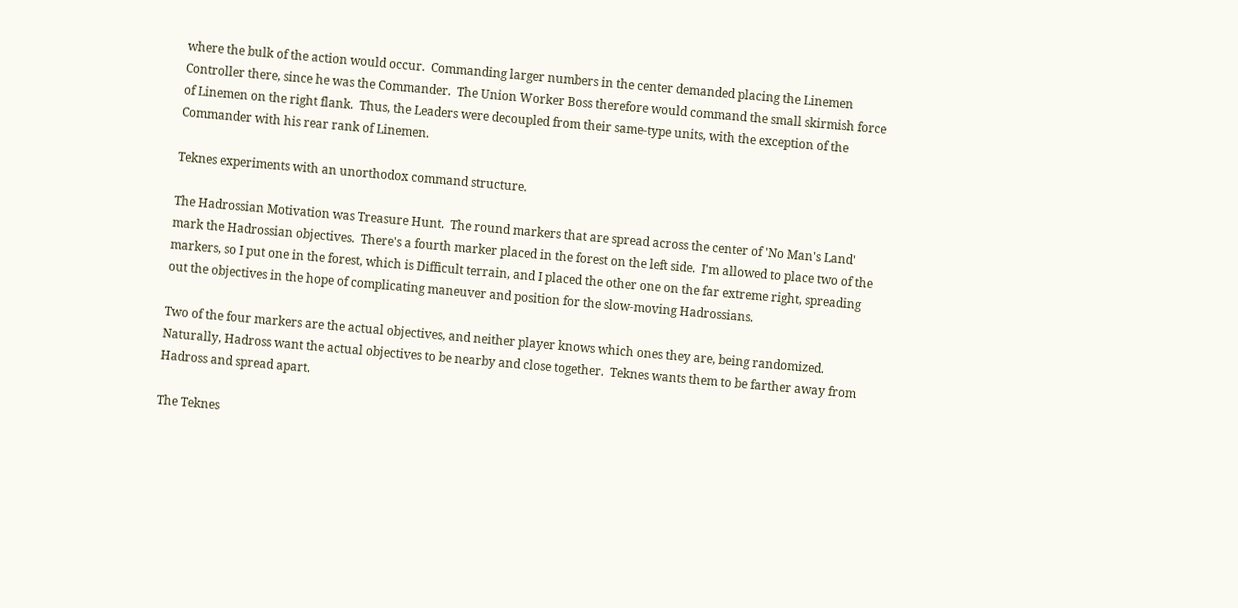where the bulk of the action would occur.  Commanding larger numbers in the center demanded placing the Linemen Controller there, since he was the Commander.  The Union Worker Boss therefore would command the small skirmish force of Linemen on the right flank.  Thus, the Leaders were decoupled from their same-type units, with the exception of the Commander with his rear rank of Linemen.

Teknes experiments with an unorthodox command structure.

The Hadrossian Motivation was Treasure Hunt.  The round markers that are spread across the center of 'No Man's Land' mark the Hadrossian objectives.  There's a fourth marker placed in the forest on the left side.  I'm allowed to place two of the markers, so I put one in the forest, which is Difficult terrain, and I placed the other one on the far extreme right, spreading out the objectives in the hope of complicating maneuver and position for the slow-moving Hadrossians.

Two of the four markers are the actual objectives, and neither player knows which ones they are, being randomized.  Naturally, Hadross want the actual objectives to be nearby and close together.  Teknes wants them to be farther away from Hadross and spread apart.

The Teknes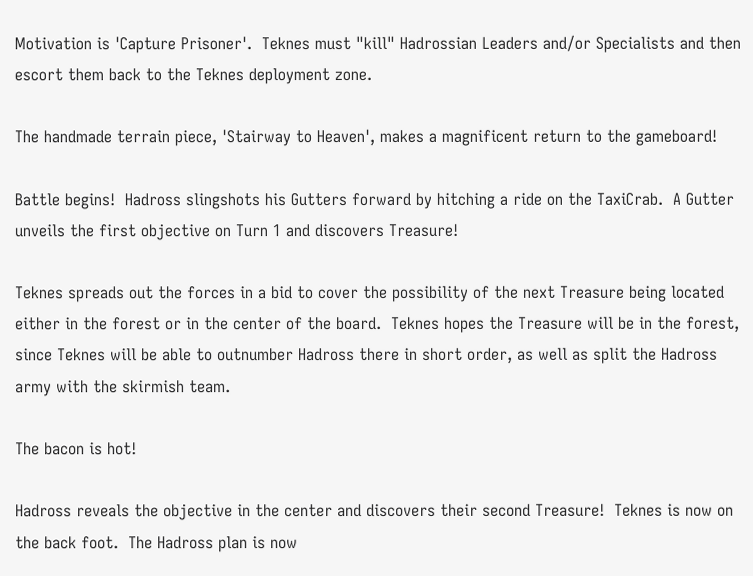Motivation is 'Capture Prisoner'.  Teknes must "kill" Hadrossian Leaders and/or Specialists and then escort them back to the Teknes deployment zone.

The handmade terrain piece, 'Stairway to Heaven', makes a magnificent return to the gameboard!

Battle begins!  Hadross slingshots his Gutters forward by hitching a ride on the TaxiCrab.  A Gutter unveils the first objective on Turn 1 and discovers Treasure!

Teknes spreads out the forces in a bid to cover the possibility of the next Treasure being located either in the forest or in the center of the board.  Teknes hopes the Treasure will be in the forest, since Teknes will be able to outnumber Hadross there in short order, as well as split the Hadross army with the skirmish team.

The bacon is hot!

Hadross reveals the objective in the center and discovers their second Treasure!  Teknes is now on the back foot.  The Hadross plan is now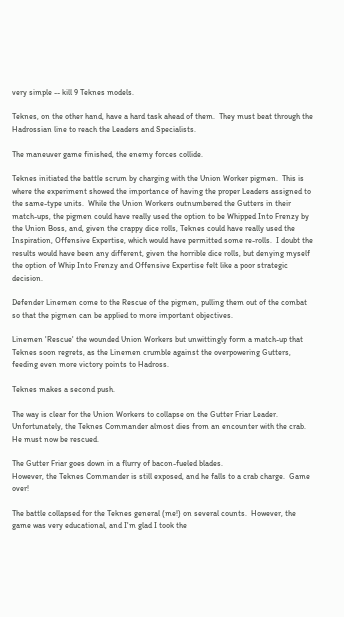very simple -- kill 9 Teknes models.

Teknes, on the other hand, have a hard task ahead of them.  They must beat through the Hadrossian line to reach the Leaders and Specialists.

The maneuver game finished, the enemy forces collide.

Teknes initiated the battle scrum by charging with the Union Worker pigmen.  This is where the experiment showed the importance of having the proper Leaders assigned to the same-type units.  While the Union Workers outnumbered the Gutters in their match-ups, the pigmen could have really used the option to be Whipped Into Frenzy by the Union Boss, and, given the crappy dice rolls, Teknes could have really used the Inspiration, Offensive Expertise, which would have permitted some re-rolls.  I doubt the results would have been any different, given the horrible dice rolls, but denying myself the option of Whip Into Frenzy and Offensive Expertise felt like a poor strategic decision.

Defender Linemen come to the Rescue of the pigmen, pulling them out of the combat so that the pigmen can be applied to more important objectives.

Linemen 'Rescue' the wounded Union Workers but unwittingly form a match-up that Teknes soon regrets, as the Linemen crumble against the overpowering Gutters, feeding even more victory points to Hadross.

Teknes makes a second push.

The way is clear for the Union Workers to collapse on the Gutter Friar Leader.
Unfortunately, the Teknes Commander almost dies from an encounter with the crab.  He must now be rescued.

The Gutter Friar goes down in a flurry of bacon-fueled blades.
However, the Teknes Commander is still exposed, and he falls to a crab charge.  Game over!

The battle collapsed for the Teknes general (me!) on several counts.  However, the game was very educational, and I'm glad I took the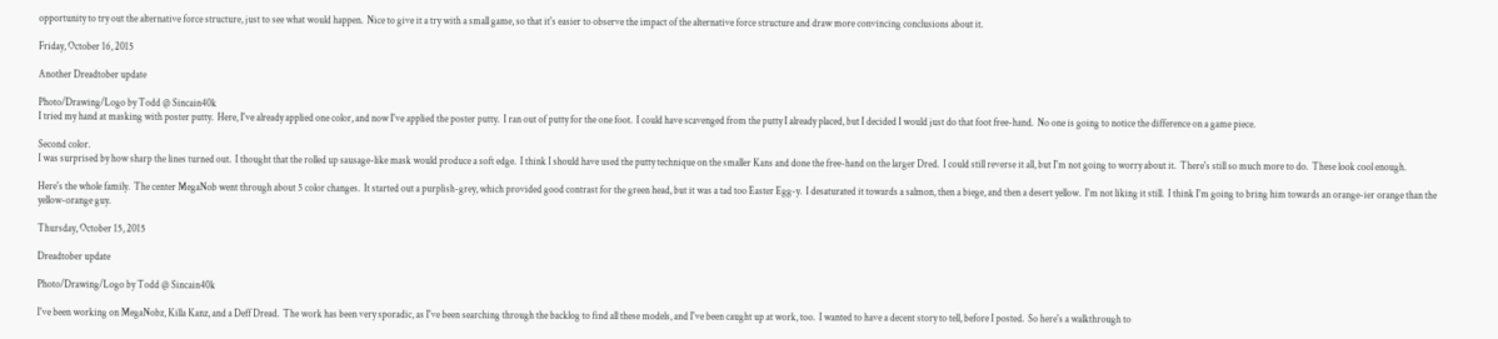opportunity to try out the alternative force structure, just to see what would happen.  Nice to give it a try with a small game, so that it's easier to observe the impact of the alternative force structure and draw more convincing conclusions about it.

Friday, October 16, 2015

Another Dreadtober update

Photo/Drawing/Logo by Todd @ Sincain40k
I tried my hand at masking with poster putty.  Here, I've already applied one color, and now I've applied the poster putty.  I ran out of putty for the one foot.  I could have scavenged from the putty I already placed, but I decided I would just do that foot free-hand.  No one is going to notice the difference on a game piece.

Second color.
I was surprised by how sharp the lines turned out.  I thought that the rolled up sausage-like mask would produce a soft edge.  I think I should have used the putty technique on the smaller Kans and done the free-hand on the larger Dred.  I could still reverse it all, but I'm not going to worry about it.  There's still so much more to do.  These look cool enough.

Here's the whole family.  The center MegaNob went through about 5 color changes.  It started out a purplish-grey, which provided good contrast for the green head, but it was a tad too Easter Egg-y.  I desaturated it towards a salmon, then a biege, and then a desert yellow.  I'm not liking it still.  I think I'm going to bring him towards an orange-ier orange than the yellow-orange guy.

Thursday, October 15, 2015

Dreadtober update

Photo/Drawing/Logo by Todd @ Sincain40k

I've been working on MegaNobz, Killa Kanz, and a Deff Dread.  The work has been very sporadic, as I've been searching through the backlog to find all these models, and I've been caught up at work, too.  I wanted to have a decent story to tell, before I posted.  So here's a walkthrough to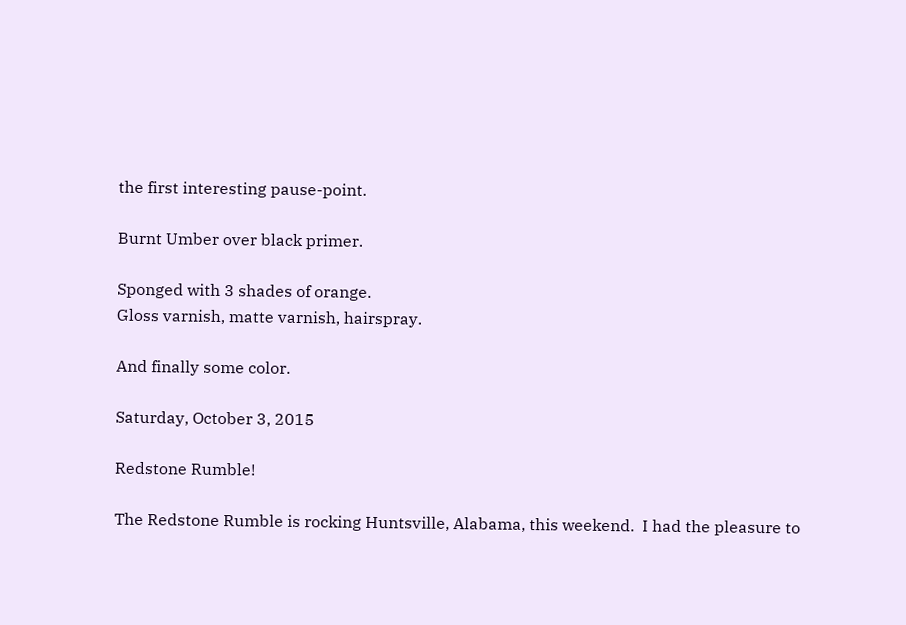the first interesting pause-point.

Burnt Umber over black primer.

Sponged with 3 shades of orange.
Gloss varnish, matte varnish, hairspray.

And finally some color.

Saturday, October 3, 2015

Redstone Rumble!

The Redstone Rumble is rocking Huntsville, Alabama, this weekend.  I had the pleasure to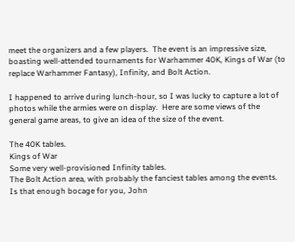meet the organizers and a few players.  The event is an impressive size, boasting well-attended tournaments for Warhammer 40K, Kings of War (to replace Warhammer Fantasy), Infinity, and Bolt Action.

I happened to arrive during lunch-hour, so I was lucky to capture a lot of photos while the armies were on display.  Here are some views of the general game areas, to give an idea of the size of the event.

The 40K tables.
Kings of War
Some very well-provisioned Infinity tables.
The Bolt Action area, with probably the fanciest tables among the events.
Is that enough bocage for you, John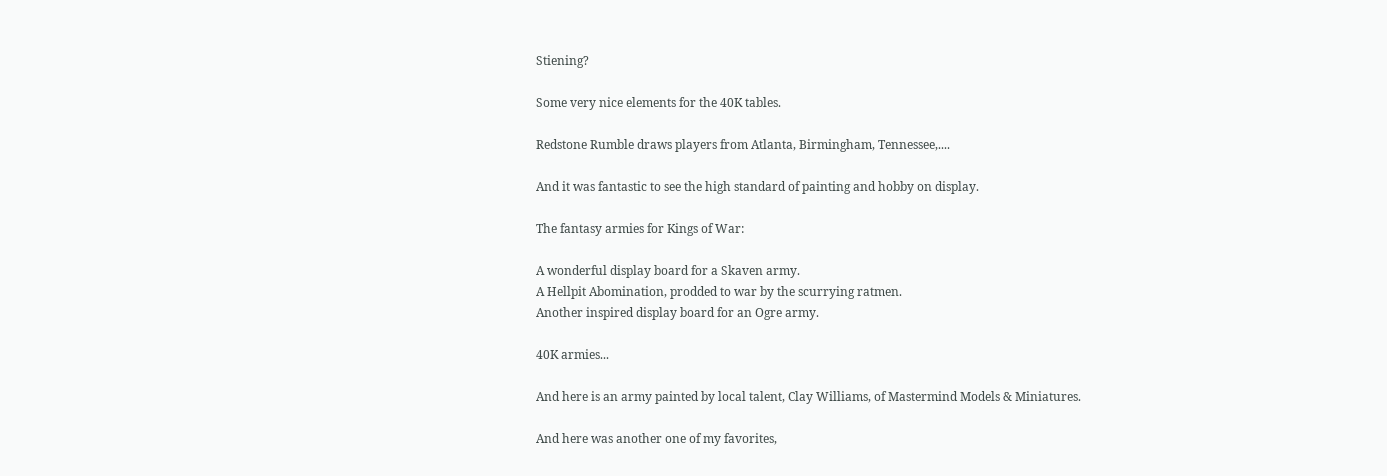Stiening?

Some very nice elements for the 40K tables.

Redstone Rumble draws players from Atlanta, Birmingham, Tennessee,....

And it was fantastic to see the high standard of painting and hobby on display.

The fantasy armies for Kings of War:

A wonderful display board for a Skaven army.
A Hellpit Abomination, prodded to war by the scurrying ratmen.
Another inspired display board for an Ogre army.

40K armies...

And here is an army painted by local talent, Clay Williams, of Mastermind Models & Miniatures.

And here was another one of my favorites,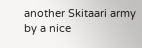another Skitaari army by a nice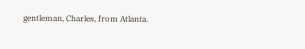gentleman, Charles, from Atlanta.